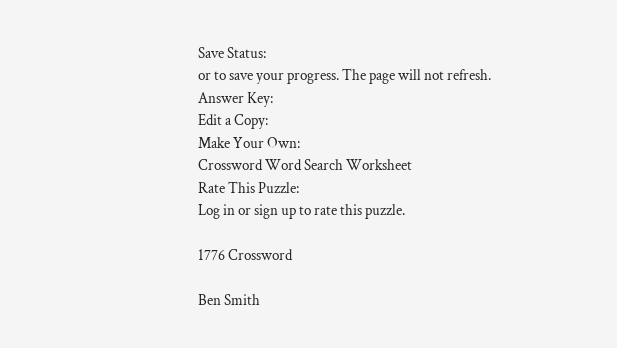Save Status:
or to save your progress. The page will not refresh.
Answer Key:
Edit a Copy:
Make Your Own:
Crossword Word Search Worksheet
Rate This Puzzle:
Log in or sign up to rate this puzzle.

1776 Crossword

Ben Smith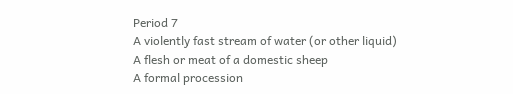Period 7
A violently fast stream of water (or other liquid)
A flesh or meat of a domestic sheep
A formal procession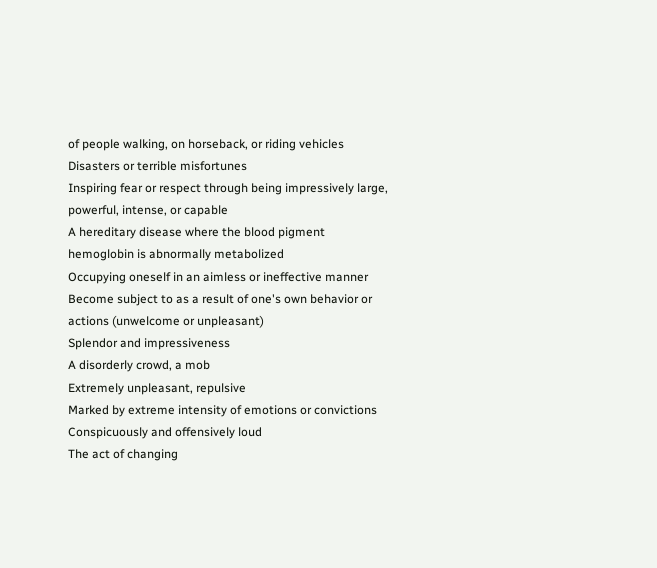of people walking, on horseback, or riding vehicles
Disasters or terrible misfortunes
Inspiring fear or respect through being impressively large, powerful, intense, or capable
A hereditary disease where the blood pigment hemoglobin is abnormally metabolized
Occupying oneself in an aimless or ineffective manner
Become subject to as a result of one's own behavior or actions (unwelcome or unpleasant)
Splendor and impressiveness
A disorderly crowd, a mob
Extremely unpleasant, repulsive
Marked by extreme intensity of emotions or convictions
Conspicuously and offensively loud
The act of changing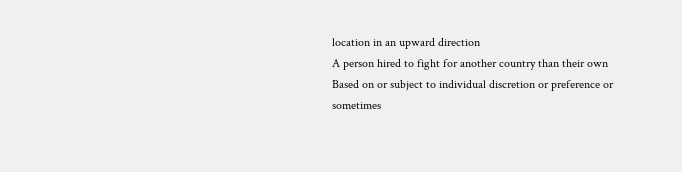location in an upward direction
A person hired to fight for another country than their own
Based on or subject to individual discretion or preference or sometimes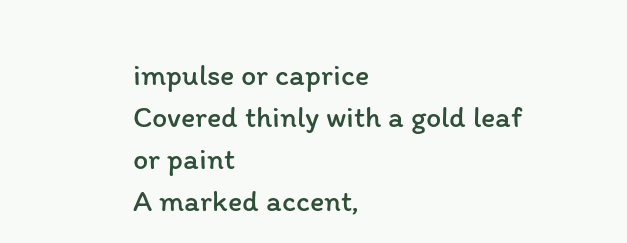impulse or caprice
Covered thinly with a gold leaf or paint
A marked accent,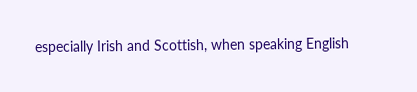especially Irish and Scottish, when speaking English